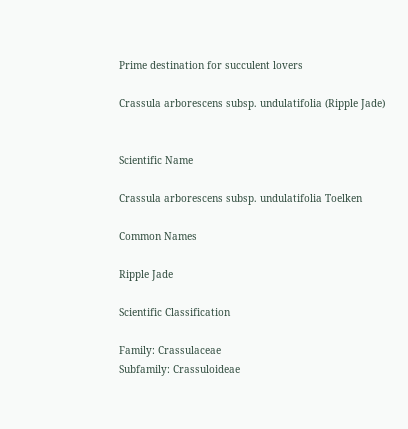Prime destination for succulent lovers

Crassula arborescens subsp. undulatifolia (Ripple Jade)


Scientific Name

Crassula arborescens subsp. undulatifolia Toelken

Common Names

Ripple Jade

Scientific Classification

Family: Crassulaceae
Subfamily: Crassuloideae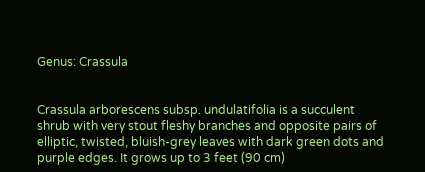Genus: Crassula


Crassula arborescens subsp. undulatifolia is a succulent shrub with very stout fleshy branches and opposite pairs of elliptic, twisted, bluish-grey leaves with dark green dots and purple edges. It grows up to 3 feet (90 cm)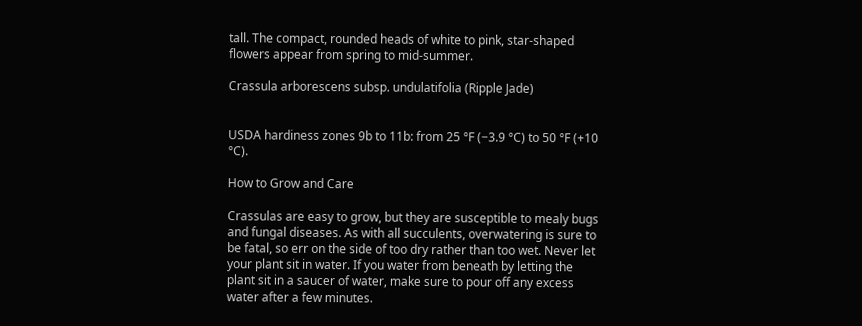tall. The compact, rounded heads of white to pink, star-shaped flowers appear from spring to mid-summer.

Crassula arborescens subsp. undulatifolia (Ripple Jade)


USDA hardiness zones 9b to 11b: from 25 °F (−3.9 °C) to 50 °F (+10 °C).

How to Grow and Care

Crassulas are easy to grow, but they are susceptible to mealy bugs and fungal diseases. As with all succulents, overwatering is sure to be fatal, so err on the side of too dry rather than too wet. Never let your plant sit in water. If you water from beneath by letting the plant sit in a saucer of water, make sure to pour off any excess water after a few minutes.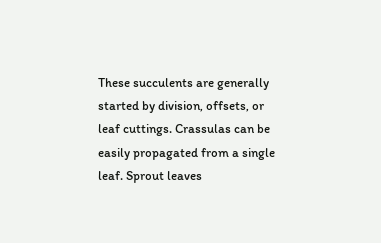These succulents are generally started by division, offsets, or leaf cuttings. Crassulas can be easily propagated from a single leaf. Sprout leaves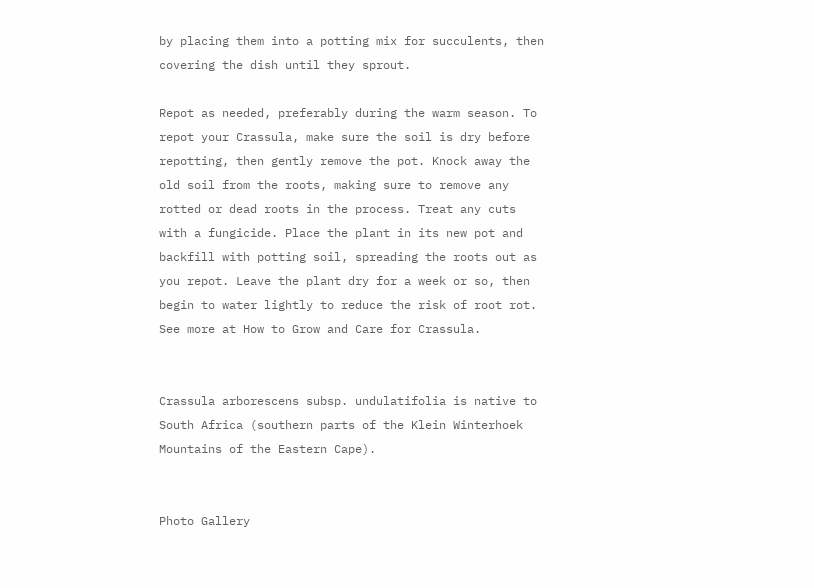by placing them into a potting mix for succulents, then covering the dish until they sprout.

Repot as needed, preferably during the warm season. To repot your Crassula, make sure the soil is dry before repotting, then gently remove the pot. Knock away the old soil from the roots, making sure to remove any rotted or dead roots in the process. Treat any cuts with a fungicide. Place the plant in its new pot and backfill with potting soil, spreading the roots out as you repot. Leave the plant dry for a week or so, then begin to water lightly to reduce the risk of root rot. See more at How to Grow and Care for Crassula.


Crassula arborescens subsp. undulatifolia is native to South Africa (southern parts of the Klein Winterhoek Mountains of the Eastern Cape).


Photo Gallery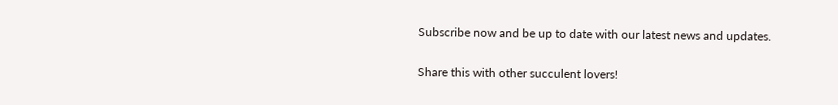Subscribe now and be up to date with our latest news and updates.

Share this with other succulent lovers!